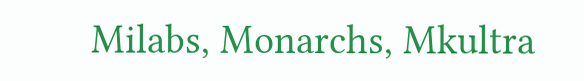Milabs, Monarchs, Mkultra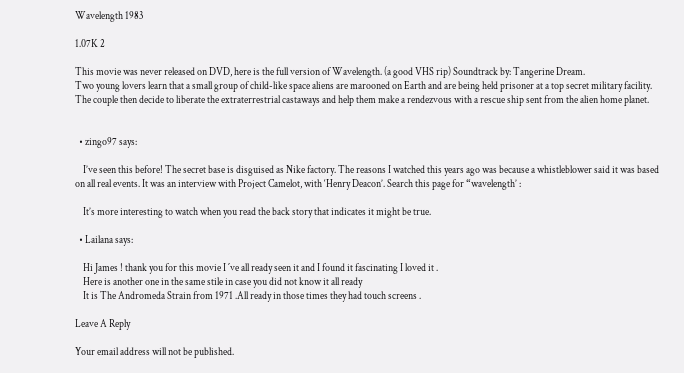Wavelength 1983

1.07K 2

This movie was never released on DVD, here is the full version of Wavelength. (a good VHS rip) Soundtrack by: Tangerine Dream.
Two young lovers learn that a small group of child-like space aliens are marooned on Earth and are being held prisoner at a top secret military facility. The couple then decide to liberate the extraterrestrial castaways and help them make a rendezvous with a rescue ship sent from the alien home planet.


  • zingo97 says:

    I’ve seen this before! The secret base is disguised as Nike factory. The reasons I watched this years ago was because a whistleblower said it was based on all real events. It was an interview with Project Camelot, with ‘Henry Deacon’. Search this page for “wavelength’ :

    It’s more interesting to watch when you read the back story that indicates it might be true.

  • Lailana says:

    Hi James ! thank you for this movie I ´ve all ready seen it and I found it fascinating I loved it .
    Here is another one in the same stile in case you did not know it all ready
    It is The Andromeda Strain from 1971 .All ready in those times they had touch screens .

Leave A Reply

Your email address will not be published.